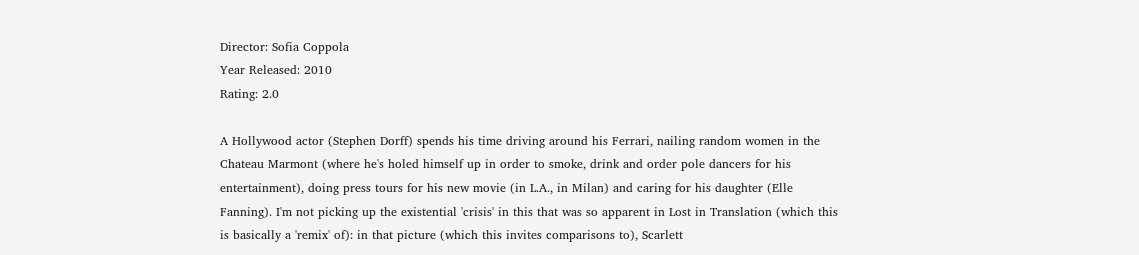Director: Sofia Coppola
Year Released: 2010
Rating: 2.0

A Hollywood actor (Stephen Dorff) spends his time driving around his Ferrari, nailing random women in the Chateau Marmont (where he's holed himself up in order to smoke, drink and order pole dancers for his entertainment), doing press tours for his new movie (in L.A., in Milan) and caring for his daughter (Elle Fanning). I'm not picking up the existential 'crisis' in this that was so apparent in Lost in Translation (which this is basically a 'remix' of): in that picture (which this invites comparisons to), Scarlett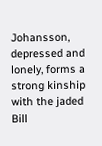Johansson, depressed and lonely, forms a strong kinship with the jaded Bill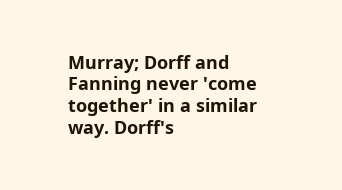Murray; Dorff and Fanning never 'come together' in a similar way. Dorff's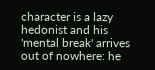character is a lazy hedonist and his 'mental break' arrives out of nowhere: he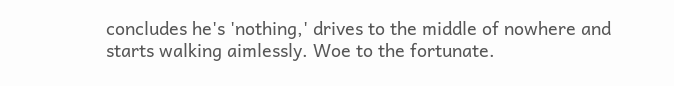concludes he's 'nothing,' drives to the middle of nowhere and starts walking aimlessly. Woe to the fortunate.